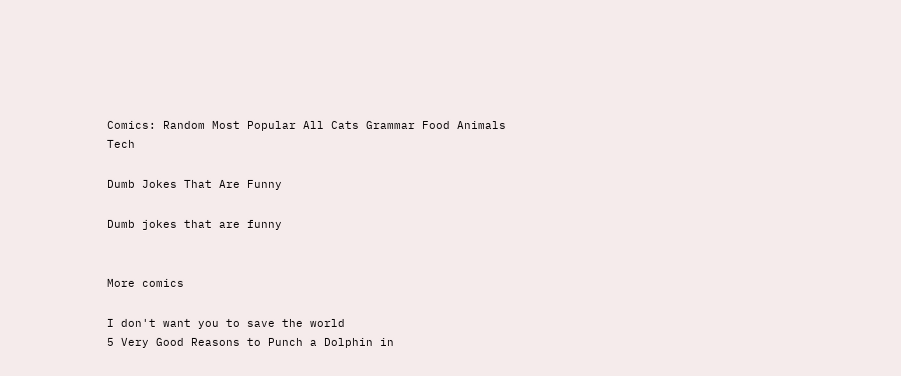Comics: Random Most Popular All Cats Grammar Food Animals Tech

Dumb Jokes That Are Funny

Dumb jokes that are funny


More comics

I don't want you to save the world
5 Very Good Reasons to Punch a Dolphin in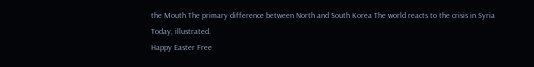the Mouth The primary difference between North and South Korea The world reacts to the crisis in Syria Today, illustrated.
Happy Easter Free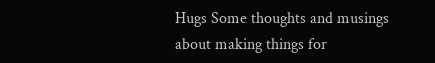Hugs Some thoughts and musings about making things for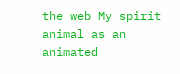the web My spirit animal as an animated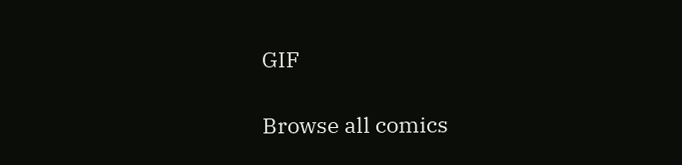GIF

Browse all comics